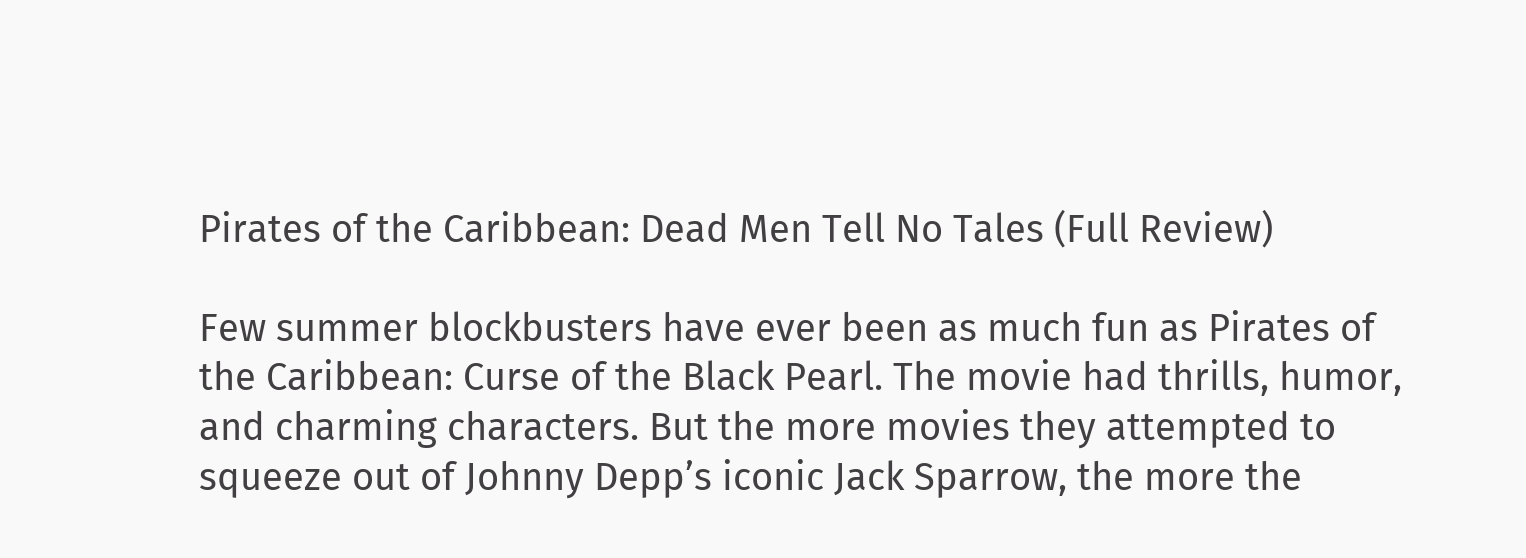Pirates of the Caribbean: Dead Men Tell No Tales (Full Review)

Few summer blockbusters have ever been as much fun as Pirates of the Caribbean: Curse of the Black Pearl. The movie had thrills, humor, and charming characters. But the more movies they attempted to squeeze out of Johnny Depp’s iconic Jack Sparrow, the more the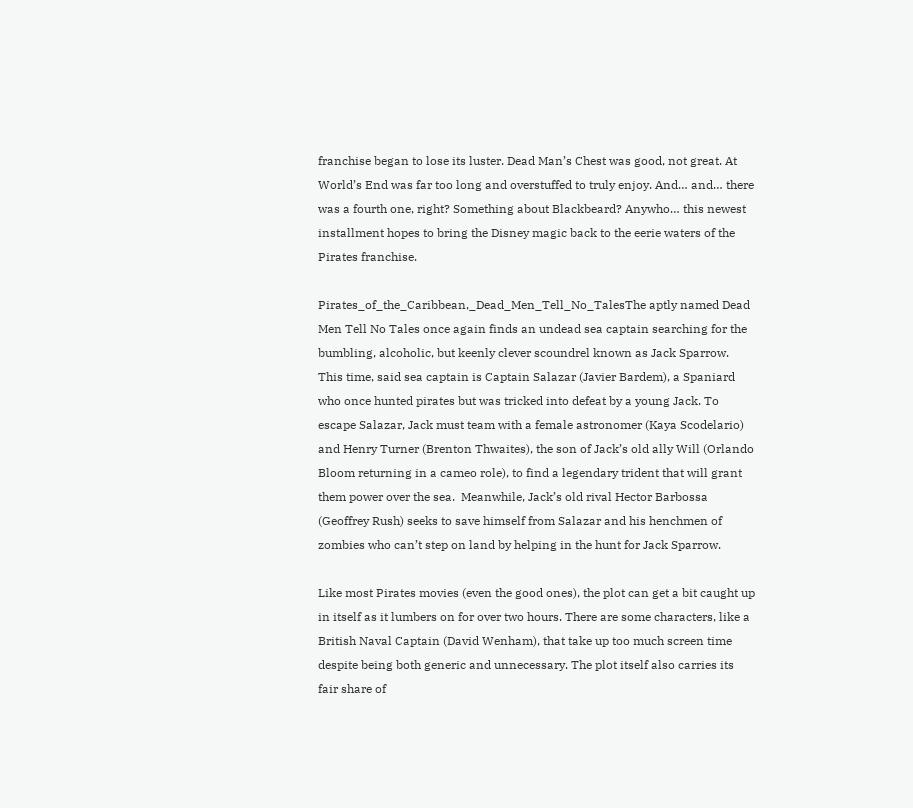franchise began to lose its luster. Dead Man’s Chest was good, not great. At World’s End was far too long and overstuffed to truly enjoy. And… and… there was a fourth one, right? Something about Blackbeard? Anywho… this newest installment hopes to bring the Disney magic back to the eerie waters of the Pirates franchise.

Pirates_of_the_Caribbean,_Dead_Men_Tell_No_TalesThe aptly named Dead Men Tell No Tales once again finds an undead sea captain searching for the bumbling, alcoholic, but keenly clever scoundrel known as Jack Sparrow. This time, said sea captain is Captain Salazar (Javier Bardem), a Spaniard who once hunted pirates but was tricked into defeat by a young Jack. To escape Salazar, Jack must team with a female astronomer (Kaya Scodelario) and Henry Turner (Brenton Thwaites), the son of Jack’s old ally Will (Orlando Bloom returning in a cameo role), to find a legendary trident that will grant them power over the sea.  Meanwhile, Jack’s old rival Hector Barbossa (Geoffrey Rush) seeks to save himself from Salazar and his henchmen of zombies who can’t step on land by helping in the hunt for Jack Sparrow.

Like most Pirates movies (even the good ones), the plot can get a bit caught up in itself as it lumbers on for over two hours. There are some characters, like a British Naval Captain (David Wenham), that take up too much screen time despite being both generic and unnecessary. The plot itself also carries its fair share of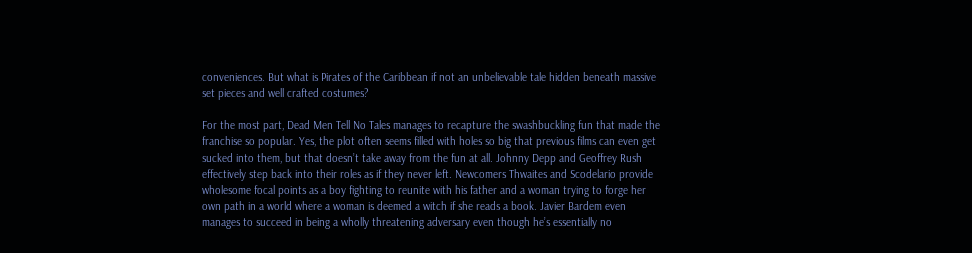conveniences. But what is Pirates of the Caribbean if not an unbelievable tale hidden beneath massive set pieces and well crafted costumes?

For the most part, Dead Men Tell No Tales manages to recapture the swashbuckling fun that made the franchise so popular. Yes, the plot often seems filled with holes so big that previous films can even get sucked into them, but that doesn’t take away from the fun at all. Johnny Depp and Geoffrey Rush effectively step back into their roles as if they never left. Newcomers Thwaites and Scodelario provide wholesome focal points as a boy fighting to reunite with his father and a woman trying to forge her own path in a world where a woman is deemed a witch if she reads a book. Javier Bardem even manages to succeed in being a wholly threatening adversary even though he’s essentially no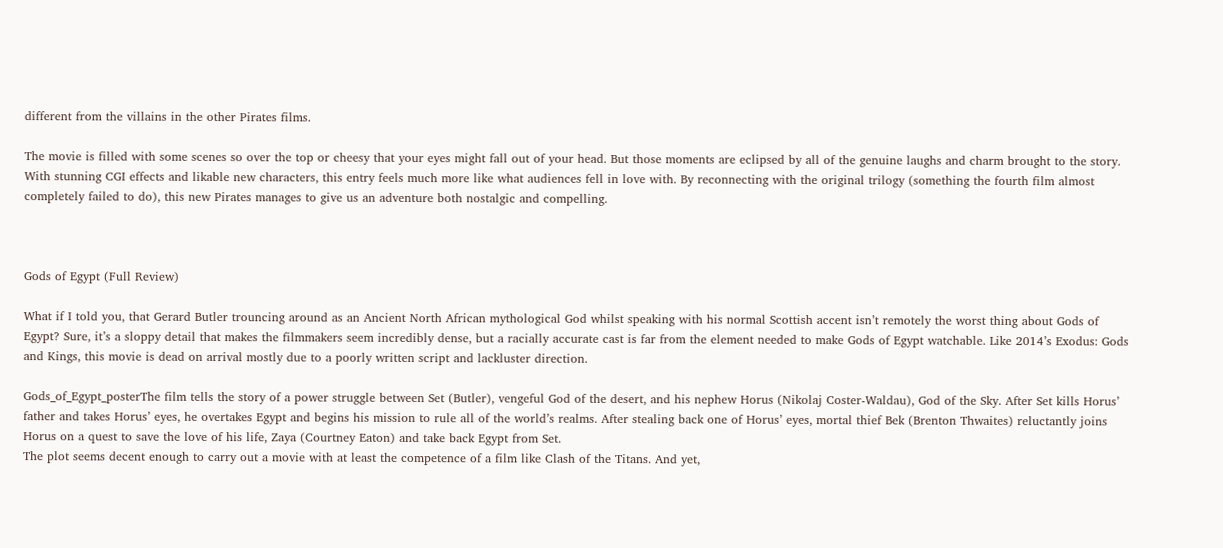different from the villains in the other Pirates films.

The movie is filled with some scenes so over the top or cheesy that your eyes might fall out of your head. But those moments are eclipsed by all of the genuine laughs and charm brought to the story. With stunning CGI effects and likable new characters, this entry feels much more like what audiences fell in love with. By reconnecting with the original trilogy (something the fourth film almost completely failed to do), this new Pirates manages to give us an adventure both nostalgic and compelling.



Gods of Egypt (Full Review)

What if I told you, that Gerard Butler trouncing around as an Ancient North African mythological God whilst speaking with his normal Scottish accent isn’t remotely the worst thing about Gods of Egypt? Sure, it’s a sloppy detail that makes the filmmakers seem incredibly dense, but a racially accurate cast is far from the element needed to make Gods of Egypt watchable. Like 2014’s Exodus: Gods and Kings, this movie is dead on arrival mostly due to a poorly written script and lackluster direction.

Gods_of_Egypt_posterThe film tells the story of a power struggle between Set (Butler), vengeful God of the desert, and his nephew Horus (Nikolaj Coster-Waldau), God of the Sky. After Set kills Horus’ father and takes Horus’ eyes, he overtakes Egypt and begins his mission to rule all of the world’s realms. After stealing back one of Horus’ eyes, mortal thief Bek (Brenton Thwaites) reluctantly joins Horus on a quest to save the love of his life, Zaya (Courtney Eaton) and take back Egypt from Set.
The plot seems decent enough to carry out a movie with at least the competence of a film like Clash of the Titans. And yet,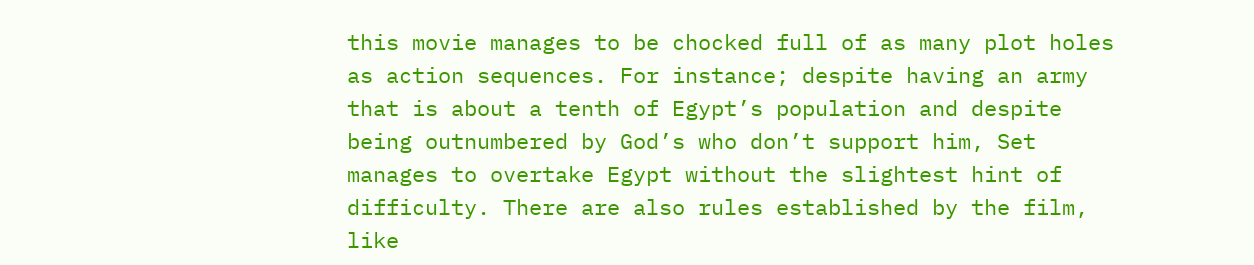this movie manages to be chocked full of as many plot holes as action sequences. For instance; despite having an army that is about a tenth of Egypt’s population and despite being outnumbered by God’s who don’t support him, Set manages to overtake Egypt without the slightest hint of difficulty. There are also rules established by the film, like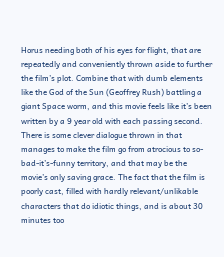Horus needing both of his eyes for flight, that are repeatedly and conveniently thrown aside to further the film’s plot. Combine that with dumb elements like the God of the Sun (Geoffrey Rush) battling a giant Space worm, and this movie feels like it’s been written by a 9 year old with each passing second.
There is some clever dialogue thrown in that manages to make the film go from atrocious to so-bad-it’s-funny territory, and that may be the movie’s only saving grace. The fact that the film is poorly cast, filled with hardly relevant/unlikable characters that do idiotic things, and is about 30 minutes too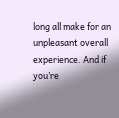long all make for an unpleasant overall experience. And if you’re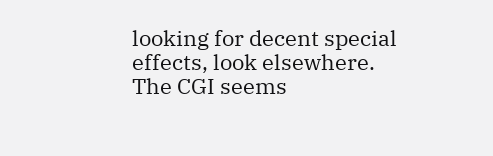looking for decent special effects, look elsewhere. The CGI seems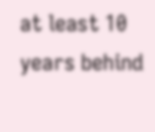at least 10 years behind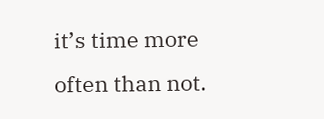it’s time more often than not.